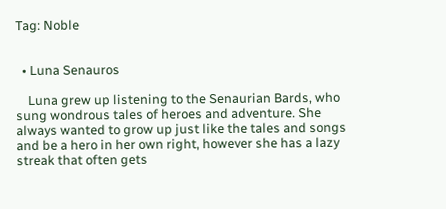Tag: Noble


  • Luna Senauros

    Luna grew up listening to the Senaurian Bards, who sung wondrous tales of heroes and adventure. She always wanted to grow up just like the tales and songs and be a hero in her own right, however she has a lazy streak that often gets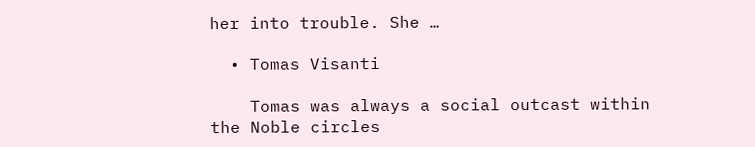her into trouble. She …

  • Tomas Visanti

    Tomas was always a social outcast within the Noble circles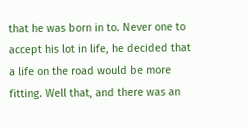that he was born in to. Never one to accept his lot in life, he decided that a life on the road would be more fitting. Well that, and there was an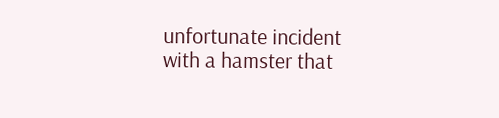unfortunate incident with a hamster that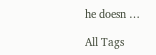he doesn …

All Tags